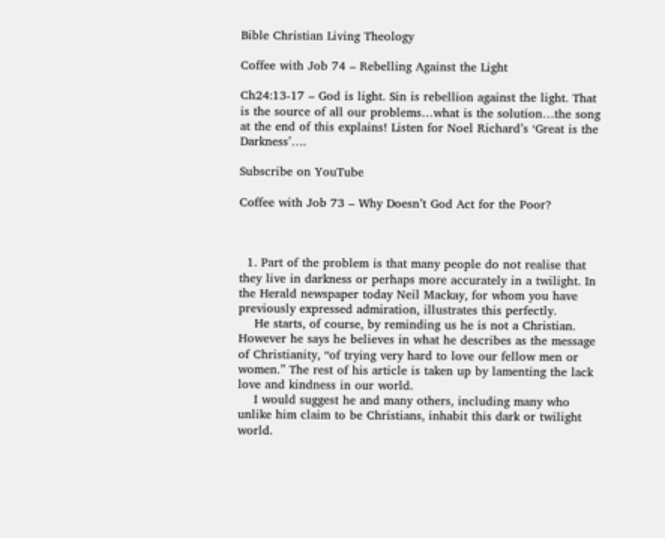Bible Christian Living Theology

Coffee with Job 74 – Rebelling Against the Light

Ch24:13-17 – God is light. Sin is rebellion against the light. That is the source of all our problems…what is the solution…the song at the end of this explains! Listen for Noel Richard’s ‘Great is the Darkness’….

Subscribe on YouTube

Coffee with Job 73 – Why Doesn’t God Act for the Poor?



  1. Part of the problem is that many people do not realise that they live in darkness or perhaps more accurately in a twilight. In the Herald newspaper today Neil Mackay, for whom you have previously expressed admiration, illustrates this perfectly.
    He starts, of course, by reminding us he is not a Christian. However he says he believes in what he describes as the message of Christianity, “of trying very hard to love our fellow men or women.” The rest of his article is taken up by lamenting the lack love and kindness in our world.
    I would suggest he and many others, including many who unlike him claim to be Christians, inhabit this dark or twilight world.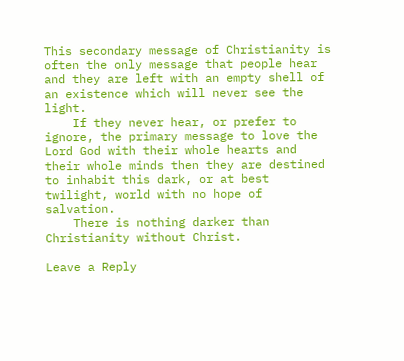This secondary message of Christianity is often the only message that people hear and they are left with an empty shell of an existence which will never see the light.
    If they never hear, or prefer to ignore, the primary message to love the Lord God with their whole hearts and their whole minds then they are destined to inhabit this dark, or at best twilight, world with no hope of salvation.
    There is nothing darker than Christianity without Christ.

Leave a Reply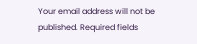Your email address will not be published. Required fields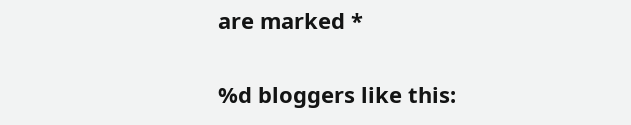are marked *

%d bloggers like this: